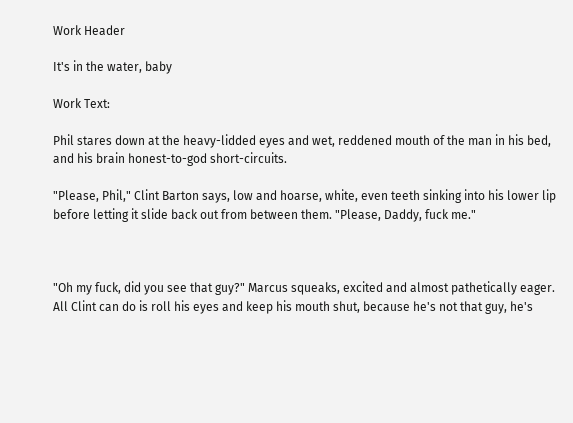Work Header

It's in the water, baby

Work Text:

Phil stares down at the heavy-lidded eyes and wet, reddened mouth of the man in his bed, and his brain honest-to-god short-circuits.

"Please, Phil," Clint Barton says, low and hoarse, white, even teeth sinking into his lower lip before letting it slide back out from between them. "Please, Daddy, fuck me."



"Oh my fuck, did you see that guy?" Marcus squeaks, excited and almost pathetically eager. All Clint can do is roll his eyes and keep his mouth shut, because he's not that guy, he's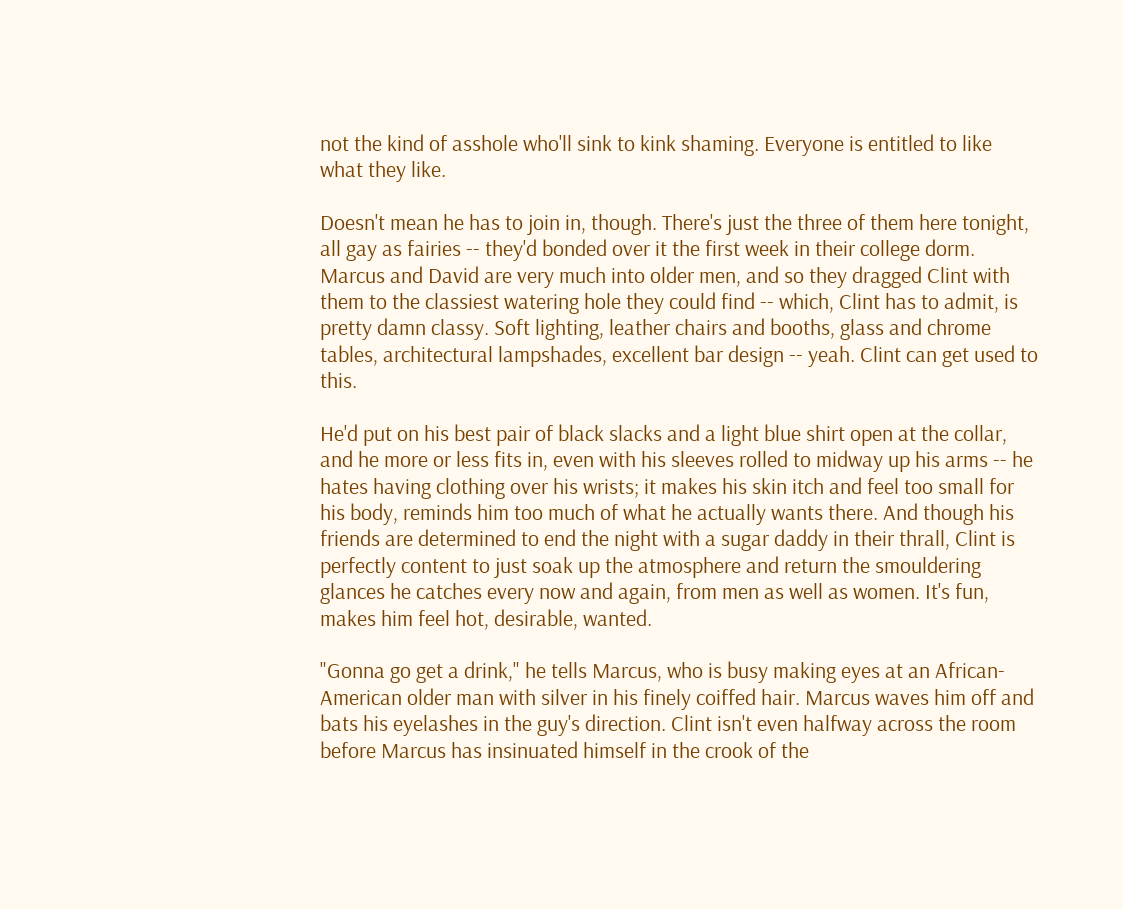not the kind of asshole who'll sink to kink shaming. Everyone is entitled to like what they like.

Doesn't mean he has to join in, though. There's just the three of them here tonight, all gay as fairies -- they'd bonded over it the first week in their college dorm. Marcus and David are very much into older men, and so they dragged Clint with them to the classiest watering hole they could find -- which, Clint has to admit, is pretty damn classy. Soft lighting, leather chairs and booths, glass and chrome tables, architectural lampshades, excellent bar design -- yeah. Clint can get used to this.

He'd put on his best pair of black slacks and a light blue shirt open at the collar, and he more or less fits in, even with his sleeves rolled to midway up his arms -- he hates having clothing over his wrists; it makes his skin itch and feel too small for his body, reminds him too much of what he actually wants there. And though his friends are determined to end the night with a sugar daddy in their thrall, Clint is perfectly content to just soak up the atmosphere and return the smouldering glances he catches every now and again, from men as well as women. It's fun, makes him feel hot, desirable, wanted.

"Gonna go get a drink," he tells Marcus, who is busy making eyes at an African-American older man with silver in his finely coiffed hair. Marcus waves him off and bats his eyelashes in the guy's direction. Clint isn't even halfway across the room before Marcus has insinuated himself in the crook of the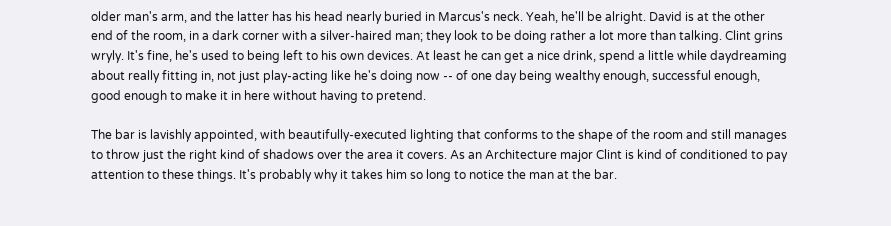older man's arm, and the latter has his head nearly buried in Marcus's neck. Yeah, he'll be alright. David is at the other end of the room, in a dark corner with a silver-haired man; they look to be doing rather a lot more than talking. Clint grins wryly. It's fine, he's used to being left to his own devices. At least he can get a nice drink, spend a little while daydreaming about really fitting in, not just play-acting like he's doing now -- of one day being wealthy enough, successful enough, good enough to make it in here without having to pretend.

The bar is lavishly appointed, with beautifully-executed lighting that conforms to the shape of the room and still manages to throw just the right kind of shadows over the area it covers. As an Architecture major Clint is kind of conditioned to pay attention to these things. It's probably why it takes him so long to notice the man at the bar.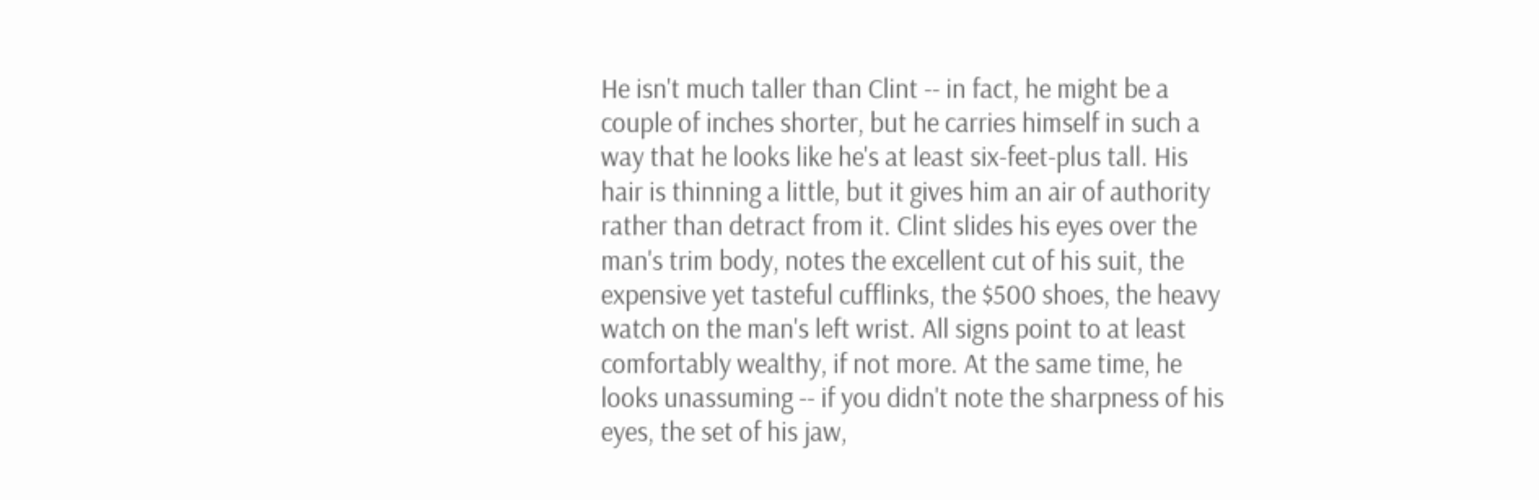He isn't much taller than Clint -- in fact, he might be a couple of inches shorter, but he carries himself in such a way that he looks like he's at least six-feet-plus tall. His hair is thinning a little, but it gives him an air of authority rather than detract from it. Clint slides his eyes over the man's trim body, notes the excellent cut of his suit, the expensive yet tasteful cufflinks, the $500 shoes, the heavy watch on the man's left wrist. All signs point to at least comfortably wealthy, if not more. At the same time, he looks unassuming -- if you didn't note the sharpness of his eyes, the set of his jaw,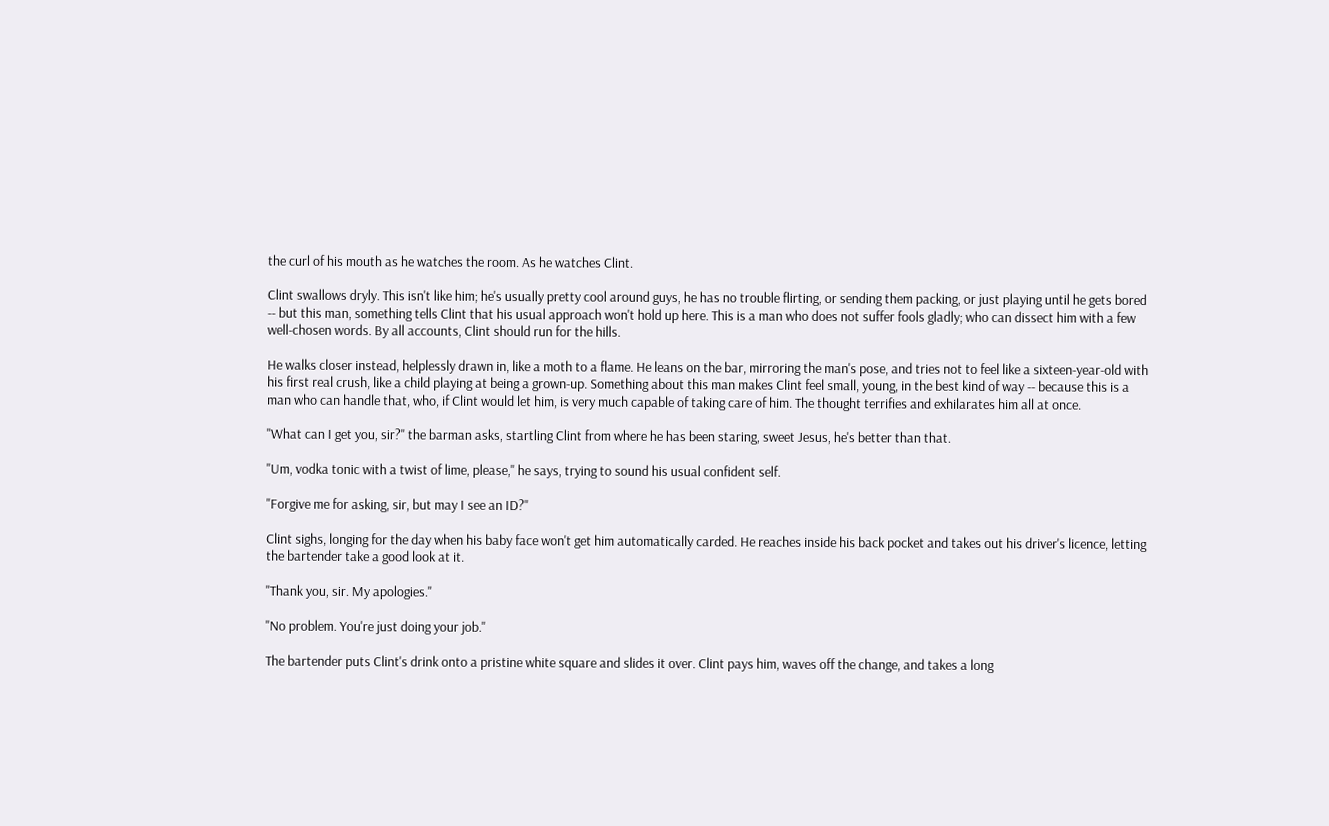the curl of his mouth as he watches the room. As he watches Clint.

Clint swallows dryly. This isn't like him; he's usually pretty cool around guys, he has no trouble flirting, or sending them packing, or just playing until he gets bored -- but this man, something tells Clint that his usual approach won't hold up here. This is a man who does not suffer fools gladly; who can dissect him with a few well-chosen words. By all accounts, Clint should run for the hills.

He walks closer instead, helplessly drawn in, like a moth to a flame. He leans on the bar, mirroring the man's pose, and tries not to feel like a sixteen-year-old with his first real crush, like a child playing at being a grown-up. Something about this man makes Clint feel small, young, in the best kind of way -- because this is a man who can handle that, who, if Clint would let him, is very much capable of taking care of him. The thought terrifies and exhilarates him all at once.

"What can I get you, sir?" the barman asks, startling Clint from where he has been staring, sweet Jesus, he's better than that.

"Um, vodka tonic with a twist of lime, please," he says, trying to sound his usual confident self.

"Forgive me for asking, sir, but may I see an ID?"

Clint sighs, longing for the day when his baby face won't get him automatically carded. He reaches inside his back pocket and takes out his driver's licence, letting the bartender take a good look at it.

"Thank you, sir. My apologies."

"No problem. You're just doing your job."

The bartender puts Clint's drink onto a pristine white square and slides it over. Clint pays him, waves off the change, and takes a long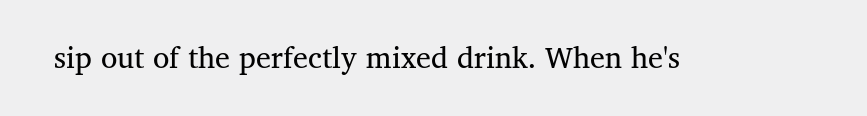sip out of the perfectly mixed drink. When he's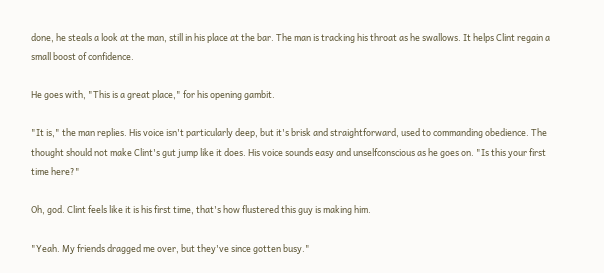done, he steals a look at the man, still in his place at the bar. The man is tracking his throat as he swallows. It helps Clint regain a small boost of confidence.

He goes with, "This is a great place," for his opening gambit.

"It is," the man replies. His voice isn't particularly deep, but it's brisk and straightforward, used to commanding obedience. The thought should not make Clint's gut jump like it does. His voice sounds easy and unselfconscious as he goes on. "Is this your first time here?"

Oh, god. Clint feels like it is his first time, that's how flustered this guy is making him.

"Yeah. My friends dragged me over, but they've since gotten busy."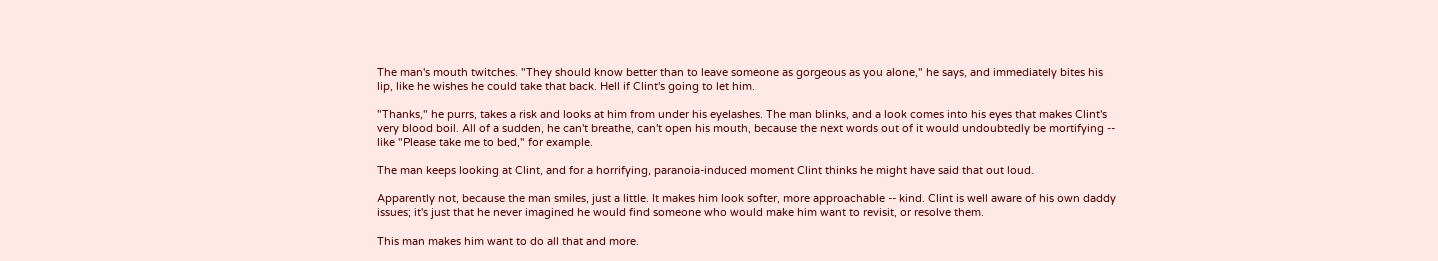The man's mouth twitches. "They should know better than to leave someone as gorgeous as you alone," he says, and immediately bites his lip, like he wishes he could take that back. Hell if Clint's going to let him.

"Thanks," he purrs, takes a risk and looks at him from under his eyelashes. The man blinks, and a look comes into his eyes that makes Clint's very blood boil. All of a sudden, he can't breathe, can't open his mouth, because the next words out of it would undoubtedly be mortifying -- like "Please take me to bed," for example.

The man keeps looking at Clint, and for a horrifying, paranoia-induced moment Clint thinks he might have said that out loud.

Apparently not, because the man smiles, just a little. It makes him look softer, more approachable -- kind. Clint is well aware of his own daddy issues; it's just that he never imagined he would find someone who would make him want to revisit, or resolve them.

This man makes him want to do all that and more.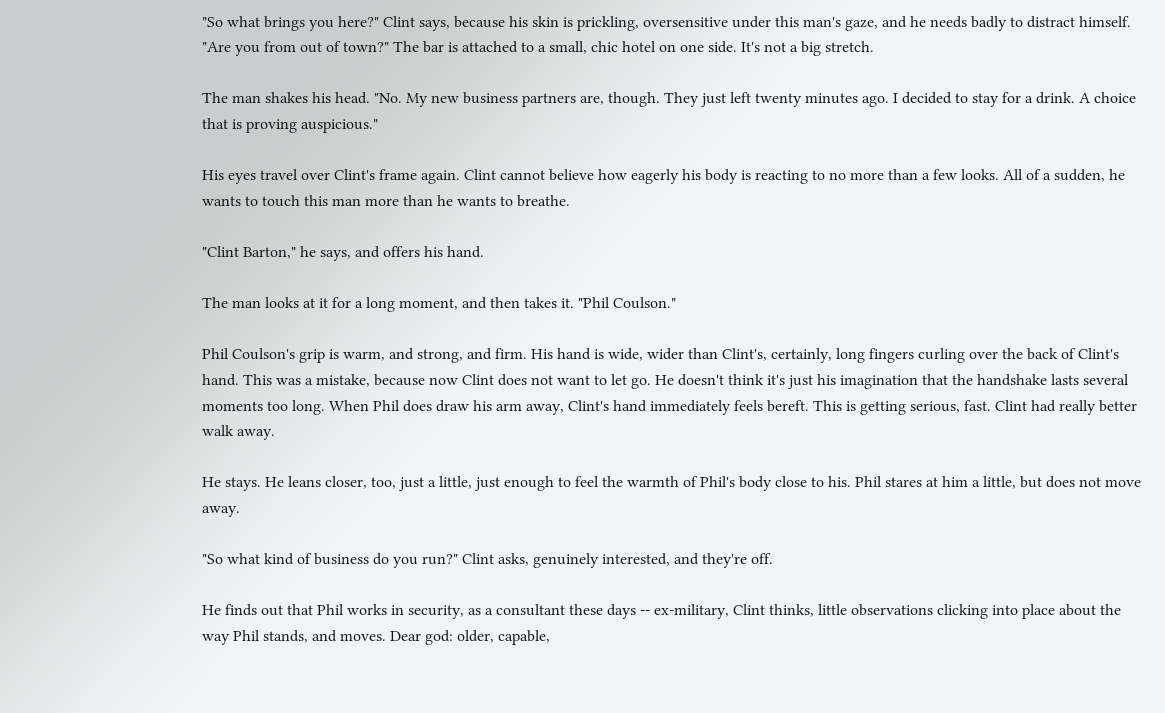"So what brings you here?" Clint says, because his skin is prickling, oversensitive under this man's gaze, and he needs badly to distract himself. "Are you from out of town?" The bar is attached to a small, chic hotel on one side. It's not a big stretch.

The man shakes his head. "No. My new business partners are, though. They just left twenty minutes ago. I decided to stay for a drink. A choice that is proving auspicious."

His eyes travel over Clint's frame again. Clint cannot believe how eagerly his body is reacting to no more than a few looks. All of a sudden, he wants to touch this man more than he wants to breathe.

"Clint Barton," he says, and offers his hand.

The man looks at it for a long moment, and then takes it. "Phil Coulson."

Phil Coulson's grip is warm, and strong, and firm. His hand is wide, wider than Clint's, certainly, long fingers curling over the back of Clint's hand. This was a mistake, because now Clint does not want to let go. He doesn't think it's just his imagination that the handshake lasts several moments too long. When Phil does draw his arm away, Clint's hand immediately feels bereft. This is getting serious, fast. Clint had really better walk away.

He stays. He leans closer, too, just a little, just enough to feel the warmth of Phil's body close to his. Phil stares at him a little, but does not move away.

"So what kind of business do you run?" Clint asks, genuinely interested, and they're off.

He finds out that Phil works in security, as a consultant these days -- ex-military, Clint thinks, little observations clicking into place about the way Phil stands, and moves. Dear god: older, capable,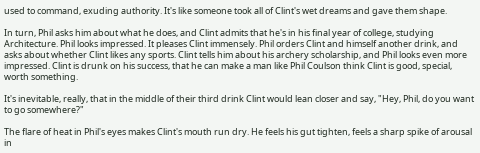used to command, exuding authority. It's like someone took all of Clint's wet dreams and gave them shape.

In turn, Phil asks him about what he does, and Clint admits that he's in his final year of college, studying Architecture. Phil looks impressed. It pleases Clint immensely. Phil orders Clint and himself another drink, and asks about whether Clint likes any sports. Clint tells him about his archery scholarship, and Phil looks even more impressed. Clint is drunk on his success, that he can make a man like Phil Coulson think Clint is good, special, worth something.

It's inevitable, really, that in the middle of their third drink Clint would lean closer and say, "Hey, Phil, do you want to go somewhere?"

The flare of heat in Phil's eyes makes Clint's mouth run dry. He feels his gut tighten, feels a sharp spike of arousal in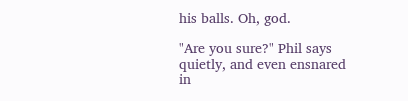his balls. Oh, god.

"Are you sure?" Phil says quietly, and even ensnared in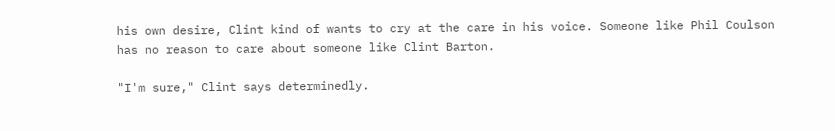his own desire, Clint kind of wants to cry at the care in his voice. Someone like Phil Coulson has no reason to care about someone like Clint Barton.

"I'm sure," Clint says determinedly.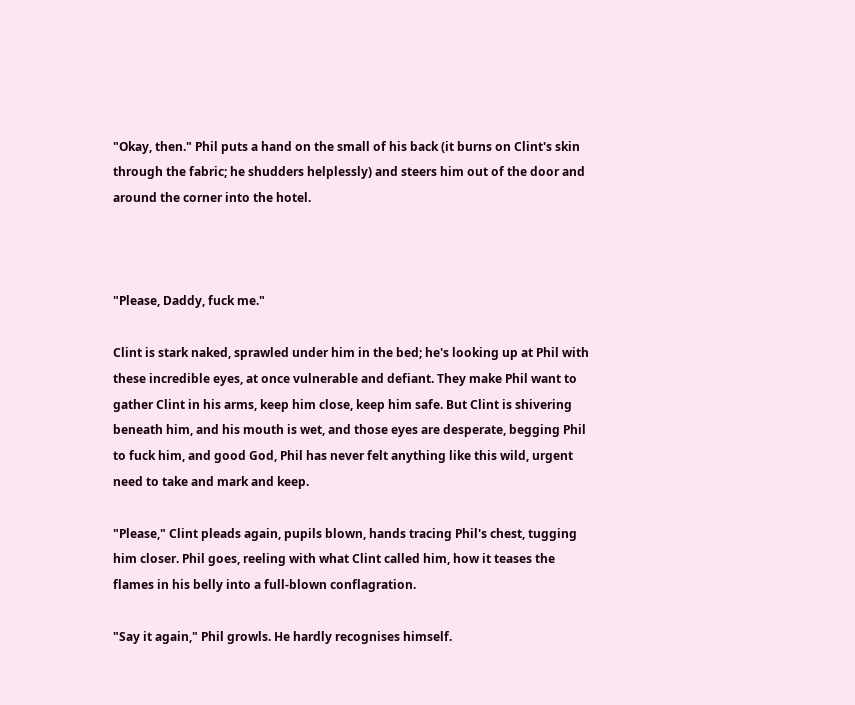"Okay, then." Phil puts a hand on the small of his back (it burns on Clint's skin through the fabric; he shudders helplessly) and steers him out of the door and around the corner into the hotel.



"Please, Daddy, fuck me."

Clint is stark naked, sprawled under him in the bed; he's looking up at Phil with these incredible eyes, at once vulnerable and defiant. They make Phil want to gather Clint in his arms, keep him close, keep him safe. But Clint is shivering beneath him, and his mouth is wet, and those eyes are desperate, begging Phil to fuck him, and good God, Phil has never felt anything like this wild, urgent need to take and mark and keep.

"Please," Clint pleads again, pupils blown, hands tracing Phil's chest, tugging him closer. Phil goes, reeling with what Clint called him, how it teases the flames in his belly into a full-blown conflagration.

"Say it again," Phil growls. He hardly recognises himself.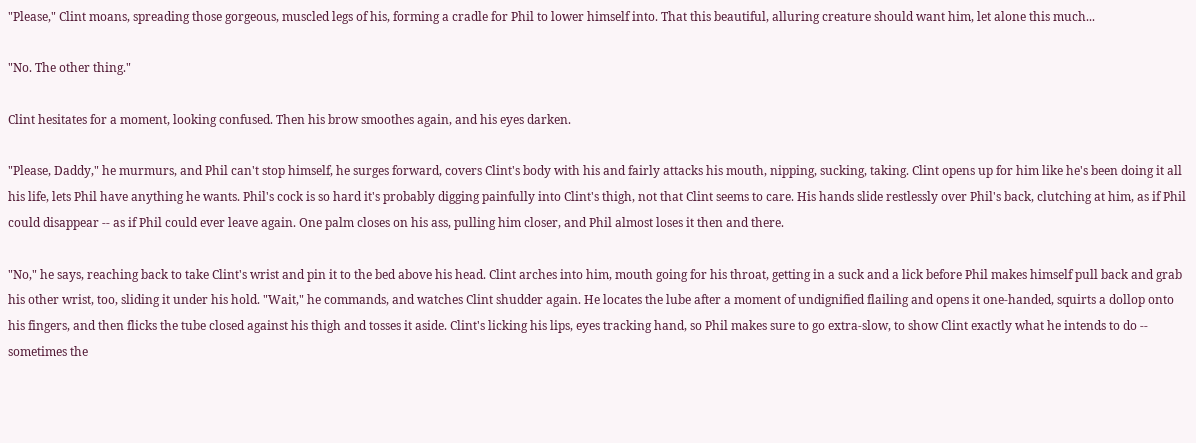"Please," Clint moans, spreading those gorgeous, muscled legs of his, forming a cradle for Phil to lower himself into. That this beautiful, alluring creature should want him, let alone this much...

"No. The other thing."

Clint hesitates for a moment, looking confused. Then his brow smoothes again, and his eyes darken.

"Please, Daddy," he murmurs, and Phil can't stop himself, he surges forward, covers Clint's body with his and fairly attacks his mouth, nipping, sucking, taking. Clint opens up for him like he's been doing it all his life, lets Phil have anything he wants. Phil's cock is so hard it's probably digging painfully into Clint's thigh, not that Clint seems to care. His hands slide restlessly over Phil's back, clutching at him, as if Phil could disappear -- as if Phil could ever leave again. One palm closes on his ass, pulling him closer, and Phil almost loses it then and there.

"No," he says, reaching back to take Clint's wrist and pin it to the bed above his head. Clint arches into him, mouth going for his throat, getting in a suck and a lick before Phil makes himself pull back and grab his other wrist, too, sliding it under his hold. "Wait," he commands, and watches Clint shudder again. He locates the lube after a moment of undignified flailing and opens it one-handed, squirts a dollop onto his fingers, and then flicks the tube closed against his thigh and tosses it aside. Clint's licking his lips, eyes tracking hand, so Phil makes sure to go extra-slow, to show Clint exactly what he intends to do -- sometimes the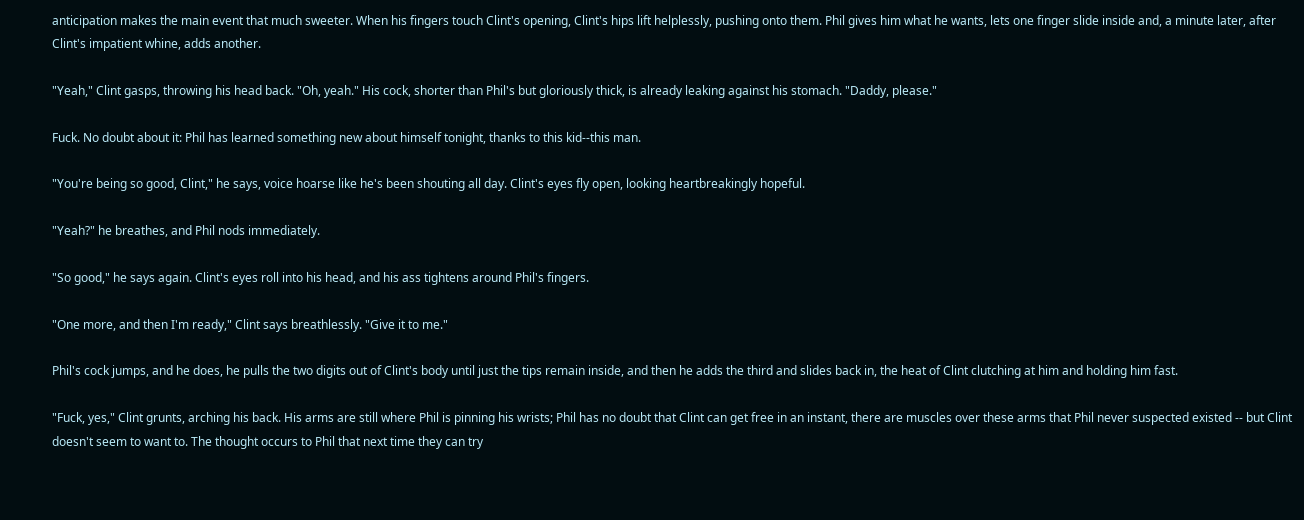anticipation makes the main event that much sweeter. When his fingers touch Clint's opening, Clint's hips lift helplessly, pushing onto them. Phil gives him what he wants, lets one finger slide inside and, a minute later, after Clint's impatient whine, adds another.

"Yeah," Clint gasps, throwing his head back. "Oh, yeah." His cock, shorter than Phil's but gloriously thick, is already leaking against his stomach. "Daddy, please."

Fuck. No doubt about it: Phil has learned something new about himself tonight, thanks to this kid--this man.

"You're being so good, Clint," he says, voice hoarse like he's been shouting all day. Clint's eyes fly open, looking heartbreakingly hopeful.

"Yeah?" he breathes, and Phil nods immediately.

"So good," he says again. Clint's eyes roll into his head, and his ass tightens around Phil's fingers.

"One more, and then I'm ready," Clint says breathlessly. "Give it to me."

Phil's cock jumps, and he does, he pulls the two digits out of Clint's body until just the tips remain inside, and then he adds the third and slides back in, the heat of Clint clutching at him and holding him fast.

"Fuck, yes," Clint grunts, arching his back. His arms are still where Phil is pinning his wrists; Phil has no doubt that Clint can get free in an instant, there are muscles over these arms that Phil never suspected existed -- but Clint doesn't seem to want to. The thought occurs to Phil that next time they can try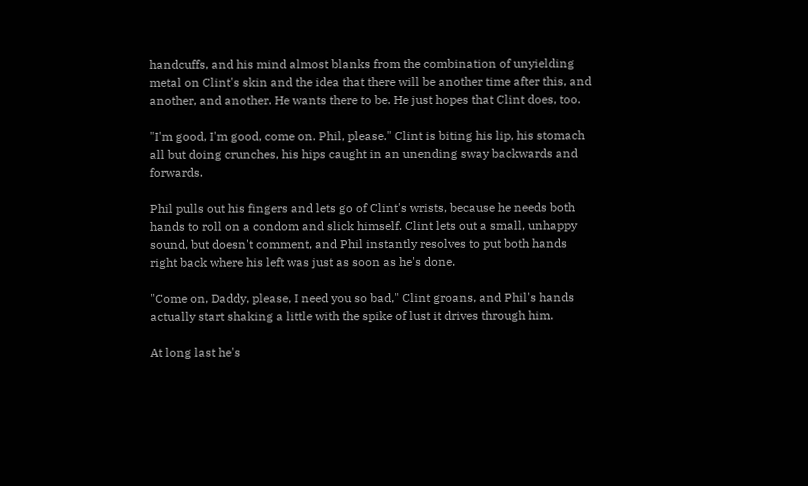handcuffs, and his mind almost blanks from the combination of unyielding metal on Clint's skin and the idea that there will be another time after this, and another, and another. He wants there to be. He just hopes that Clint does, too.

"I'm good, I'm good, come on. Phil, please." Clint is biting his lip, his stomach all but doing crunches, his hips caught in an unending sway backwards and forwards.

Phil pulls out his fingers and lets go of Clint's wrists, because he needs both hands to roll on a condom and slick himself. Clint lets out a small, unhappy sound, but doesn't comment, and Phil instantly resolves to put both hands right back where his left was just as soon as he's done.

"Come on, Daddy, please, I need you so bad," Clint groans, and Phil's hands actually start shaking a little with the spike of lust it drives through him.

At long last he's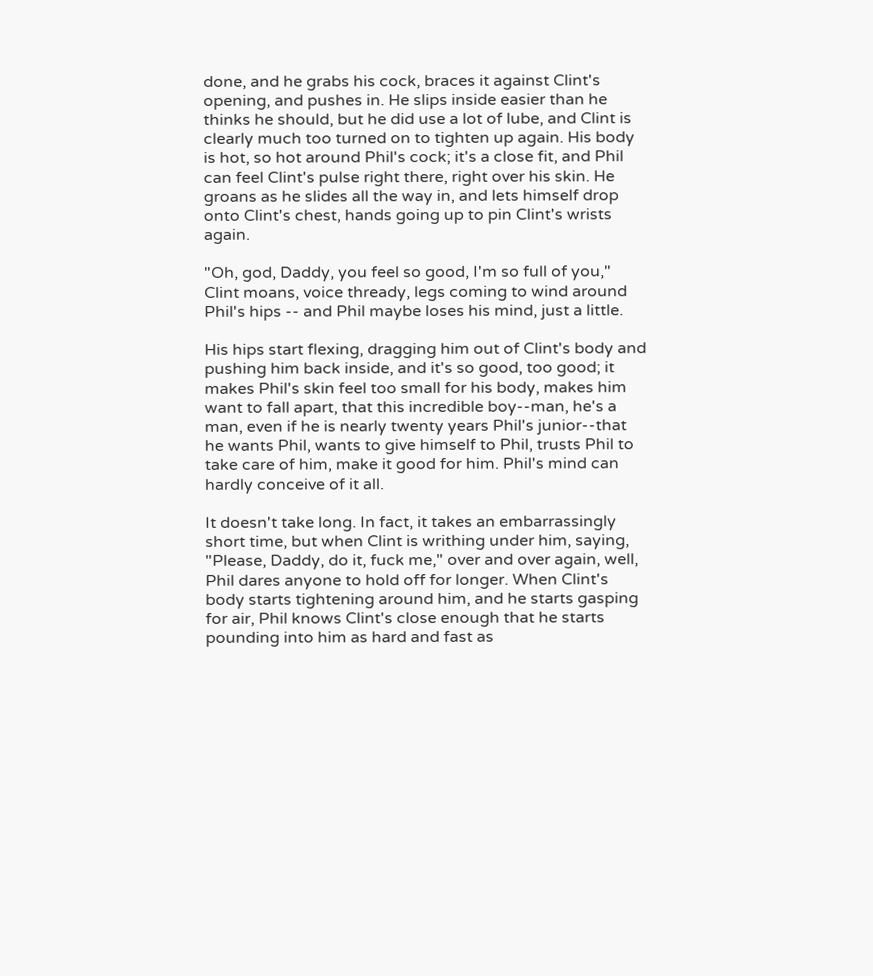done, and he grabs his cock, braces it against Clint's opening, and pushes in. He slips inside easier than he thinks he should, but he did use a lot of lube, and Clint is clearly much too turned on to tighten up again. His body is hot, so hot around Phil's cock; it's a close fit, and Phil can feel Clint's pulse right there, right over his skin. He groans as he slides all the way in, and lets himself drop onto Clint's chest, hands going up to pin Clint's wrists again.

"Oh, god, Daddy, you feel so good, I'm so full of you," Clint moans, voice thready, legs coming to wind around Phil's hips -- and Phil maybe loses his mind, just a little.

His hips start flexing, dragging him out of Clint's body and pushing him back inside, and it's so good, too good; it makes Phil's skin feel too small for his body, makes him want to fall apart, that this incredible boy--man, he's a man, even if he is nearly twenty years Phil's junior--that he wants Phil, wants to give himself to Phil, trusts Phil to take care of him, make it good for him. Phil's mind can hardly conceive of it all.

It doesn't take long. In fact, it takes an embarrassingly short time, but when Clint is writhing under him, saying, "Please, Daddy, do it, fuck me," over and over again, well, Phil dares anyone to hold off for longer. When Clint's body starts tightening around him, and he starts gasping for air, Phil knows Clint's close enough that he starts pounding into him as hard and fast as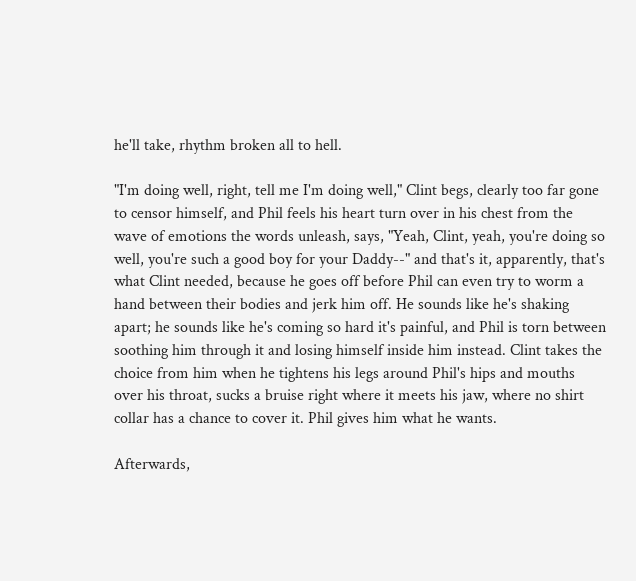he'll take, rhythm broken all to hell.

"I'm doing well, right, tell me I'm doing well," Clint begs, clearly too far gone to censor himself, and Phil feels his heart turn over in his chest from the wave of emotions the words unleash, says, "Yeah, Clint, yeah, you're doing so well, you're such a good boy for your Daddy--" and that's it, apparently, that's what Clint needed, because he goes off before Phil can even try to worm a hand between their bodies and jerk him off. He sounds like he's shaking apart; he sounds like he's coming so hard it's painful, and Phil is torn between soothing him through it and losing himself inside him instead. Clint takes the choice from him when he tightens his legs around Phil's hips and mouths over his throat, sucks a bruise right where it meets his jaw, where no shirt collar has a chance to cover it. Phil gives him what he wants.

Afterwards,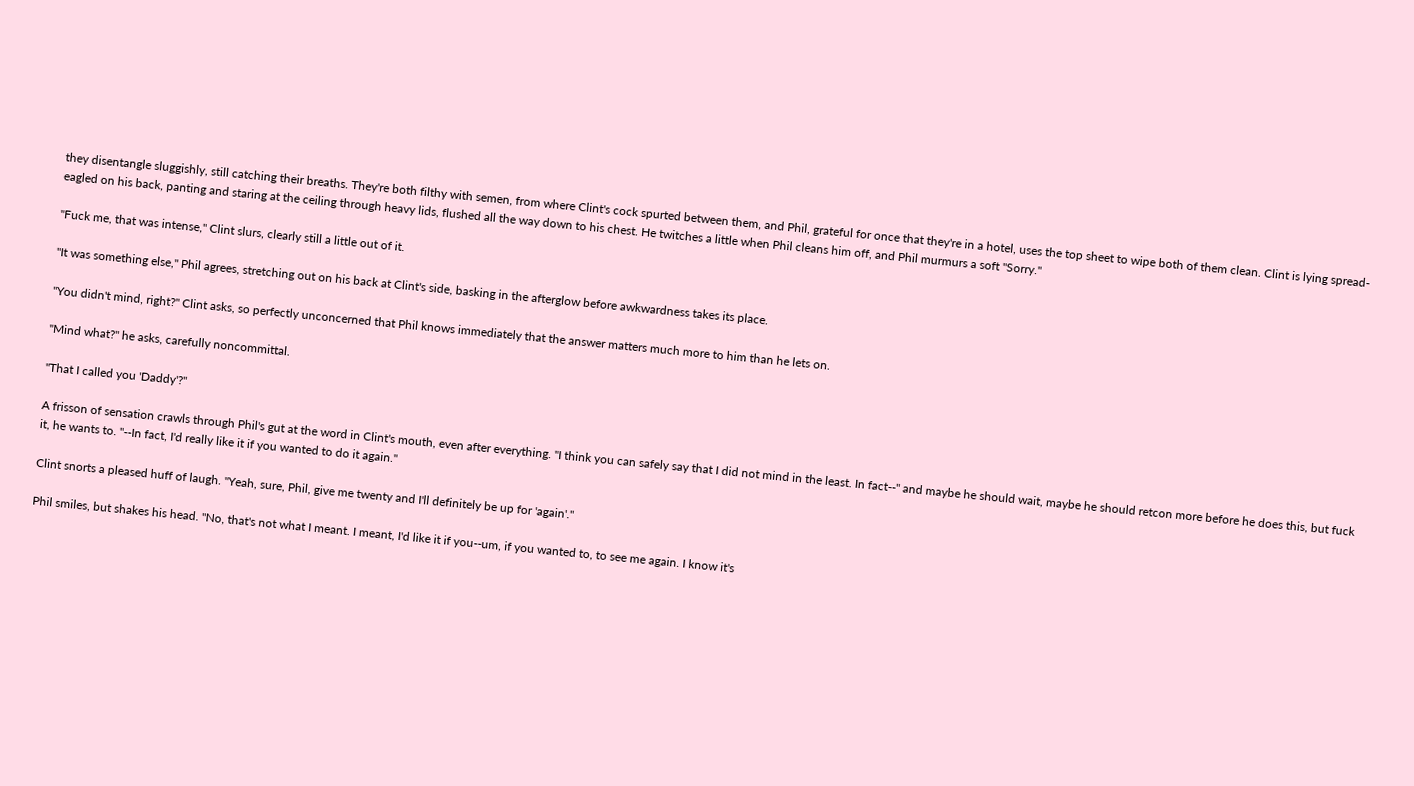they disentangle sluggishly, still catching their breaths. They're both filthy with semen, from where Clint's cock spurted between them, and Phil, grateful for once that they're in a hotel, uses the top sheet to wipe both of them clean. Clint is lying spread-eagled on his back, panting and staring at the ceiling through heavy lids, flushed all the way down to his chest. He twitches a little when Phil cleans him off, and Phil murmurs a soft "Sorry."

"Fuck me, that was intense," Clint slurs, clearly still a little out of it.

"It was something else," Phil agrees, stretching out on his back at Clint's side, basking in the afterglow before awkwardness takes its place.

"You didn't mind, right?" Clint asks, so perfectly unconcerned that Phil knows immediately that the answer matters much more to him than he lets on.

"Mind what?" he asks, carefully noncommittal.

"That I called you 'Daddy'?"

A frisson of sensation crawls through Phil's gut at the word in Clint's mouth, even after everything. "I think you can safely say that I did not mind in the least. In fact--" and maybe he should wait, maybe he should retcon more before he does this, but fuck it, he wants to. "--In fact, I'd really like it if you wanted to do it again."

Clint snorts a pleased huff of laugh. "Yeah, sure, Phil, give me twenty and I'll definitely be up for 'again'."

Phil smiles, but shakes his head. "No, that's not what I meant. I meant, I'd like it if you--um, if you wanted to, to see me again. I know it's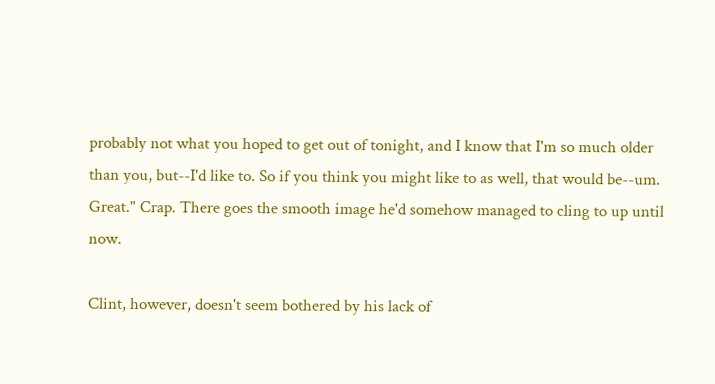probably not what you hoped to get out of tonight, and I know that I'm so much older than you, but--I'd like to. So if you think you might like to as well, that would be--um. Great." Crap. There goes the smooth image he'd somehow managed to cling to up until now.

Clint, however, doesn't seem bothered by his lack of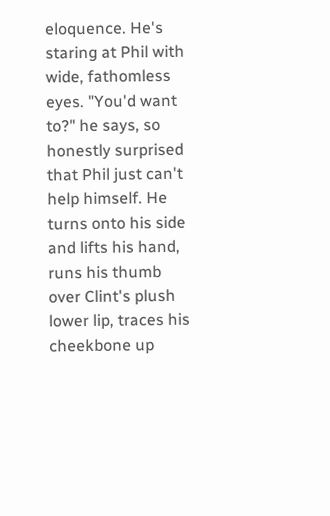eloquence. He's staring at Phil with wide, fathomless eyes. "You'd want to?" he says, so honestly surprised that Phil just can't help himself. He turns onto his side and lifts his hand, runs his thumb over Clint's plush lower lip, traces his cheekbone up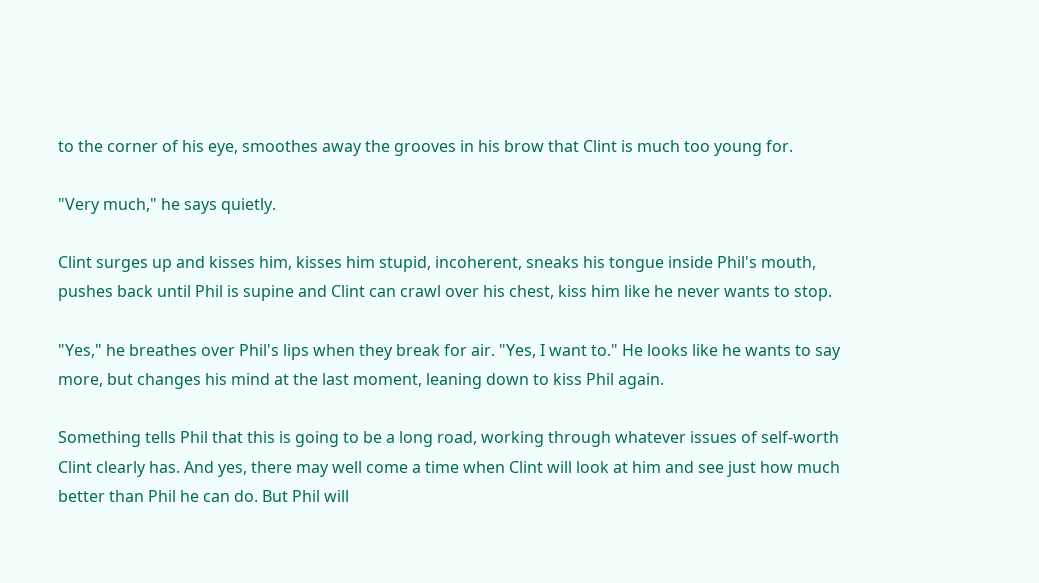to the corner of his eye, smoothes away the grooves in his brow that Clint is much too young for.

"Very much," he says quietly.

Clint surges up and kisses him, kisses him stupid, incoherent, sneaks his tongue inside Phil's mouth, pushes back until Phil is supine and Clint can crawl over his chest, kiss him like he never wants to stop.

"Yes," he breathes over Phil's lips when they break for air. "Yes, I want to." He looks like he wants to say more, but changes his mind at the last moment, leaning down to kiss Phil again.

Something tells Phil that this is going to be a long road, working through whatever issues of self-worth Clint clearly has. And yes, there may well come a time when Clint will look at him and see just how much better than Phil he can do. But Phil will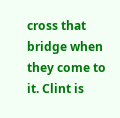cross that bridge when they come to it. Clint is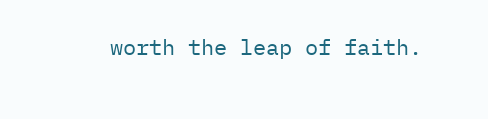worth the leap of faith.